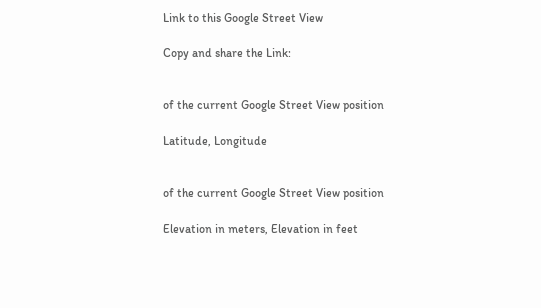Link to this Google Street View

Copy and share the Link:


of the current Google Street View position

Latitude, Longitude


of the current Google Street View position

Elevation in meters, Elevation in feet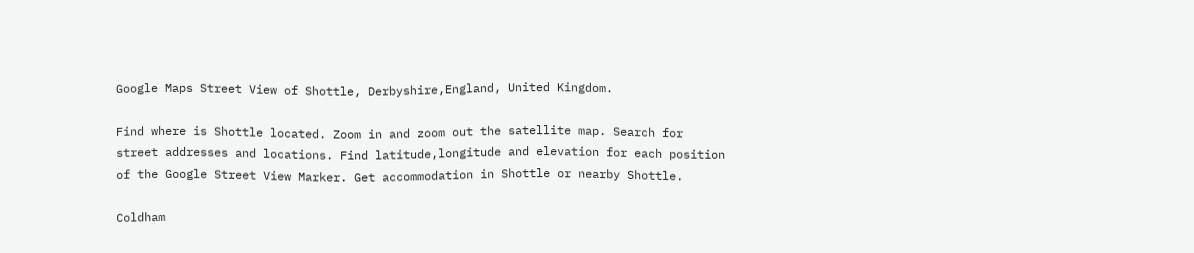Google Maps Street View of Shottle, Derbyshire,England, United Kingdom.

Find where is Shottle located. Zoom in and zoom out the satellite map. Search for street addresses and locations. Find latitude,longitude and elevation for each position of the Google Street View Marker. Get accommodation in Shottle or nearby Shottle.

Coldham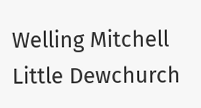Welling Mitchell Little Dewchurch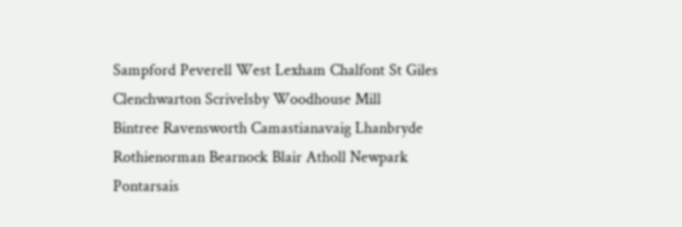Sampford Peverell West Lexham Chalfont St Giles Clenchwarton Scrivelsby Woodhouse Mill
Bintree Ravensworth Camastianavaig Lhanbryde Rothienorman Bearnock Blair Atholl Newpark Pontarsais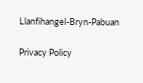Llanfihangel-Bryn-Pabuan

Privacy Policy